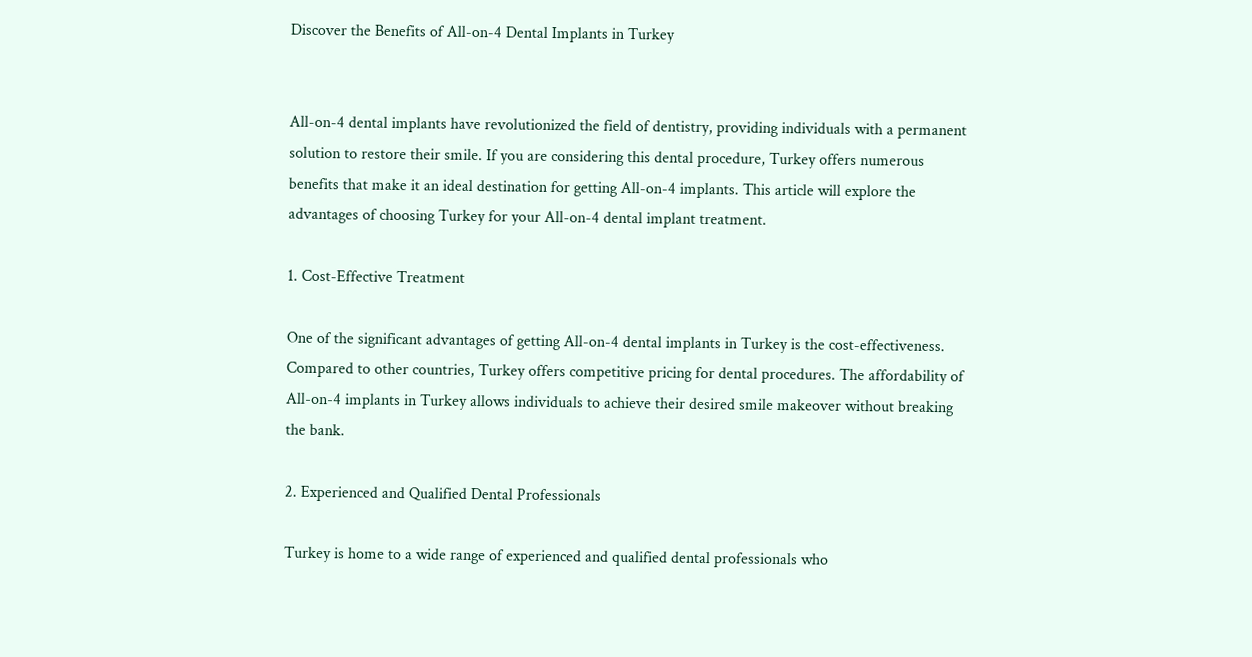Discover the Benefits of All-on-4 Dental Implants in Turkey


All-on-4 dental implants have revolutionized the field of dentistry, providing individuals with a permanent solution to restore their smile. If you are considering this dental procedure, Turkey offers numerous benefits that make it an ideal destination for getting All-on-4 implants. This article will explore the advantages of choosing Turkey for your All-on-4 dental implant treatment.

1. Cost-Effective Treatment

One of the significant advantages of getting All-on-4 dental implants in Turkey is the cost-effectiveness. Compared to other countries, Turkey offers competitive pricing for dental procedures. The affordability of All-on-4 implants in Turkey allows individuals to achieve their desired smile makeover without breaking the bank.

2. Experienced and Qualified Dental Professionals

Turkey is home to a wide range of experienced and qualified dental professionals who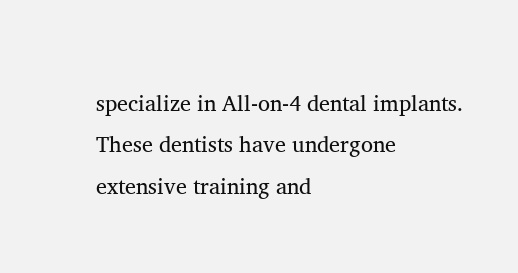specialize in All-on-4 dental implants. These dentists have undergone extensive training and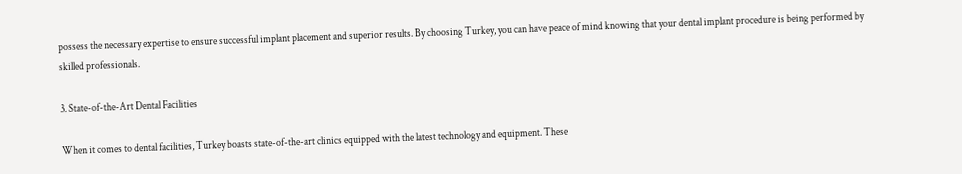possess the necessary expertise to ensure successful implant placement and superior results. By choosing Turkey, you can have peace of mind knowing that your dental implant procedure is being performed by skilled professionals.

3. State-of-the-Art Dental Facilities

When it comes to dental facilities, Turkey boasts state-of-the-art clinics equipped with the latest technology and equipment. These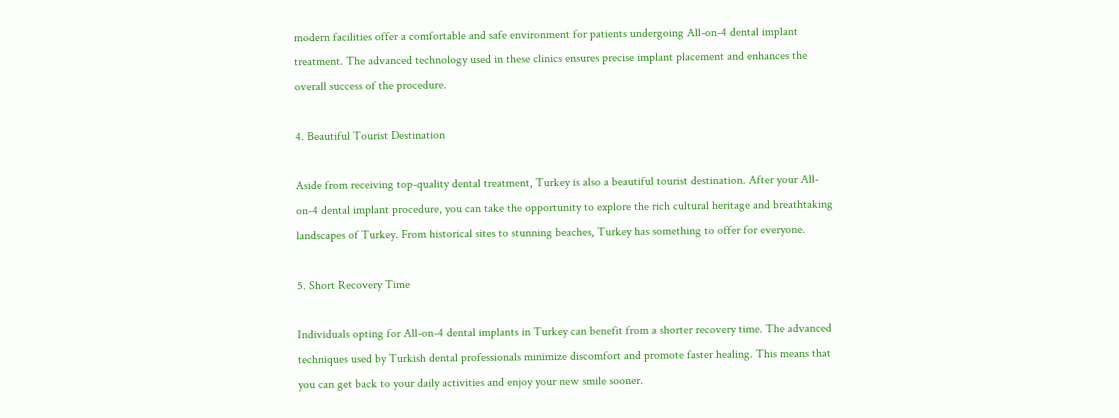modern facilities offer a comfortable and safe environment for patients undergoing All-on-4 dental implant treatment. The advanced technology used in these clinics ensures precise implant placement and enhances the overall success of the procedure.

4. Beautiful Tourist Destination

Aside from receiving top-quality dental treatment, Turkey is also a beautiful tourist destination. After your All-on-4 dental implant procedure, you can take the opportunity to explore the rich cultural heritage and breathtaking landscapes of Turkey. From historical sites to stunning beaches, Turkey has something to offer for everyone.

5. Short Recovery Time

Individuals opting for All-on-4 dental implants in Turkey can benefit from a shorter recovery time. The advanced techniques used by Turkish dental professionals minimize discomfort and promote faster healing. This means that you can get back to your daily activities and enjoy your new smile sooner.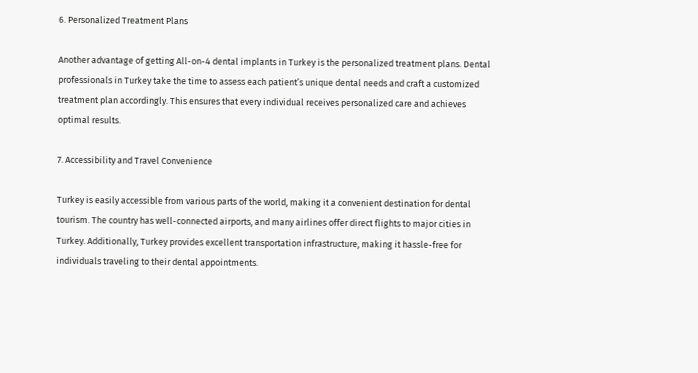6. Personalized Treatment Plans

Another advantage of getting All-on-4 dental implants in Turkey is the personalized treatment plans. Dental professionals in Turkey take the time to assess each patient’s unique dental needs and craft a customized treatment plan accordingly. This ensures that every individual receives personalized care and achieves optimal results.

7. Accessibility and Travel Convenience

Turkey is easily accessible from various parts of the world, making it a convenient destination for dental tourism. The country has well-connected airports, and many airlines offer direct flights to major cities in Turkey. Additionally, Turkey provides excellent transportation infrastructure, making it hassle-free for individuals traveling to their dental appointments.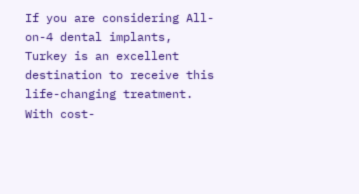If you are considering All-on-4 dental implants, Turkey is an excellent destination to receive this life-changing treatment. With cost-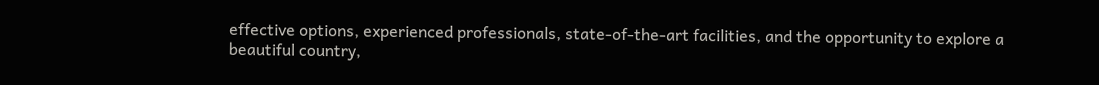effective options, experienced professionals, state-of-the-art facilities, and the opportunity to explore a beautiful country,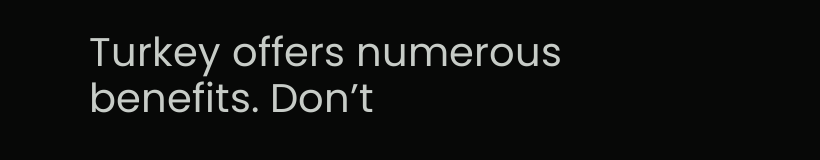Turkey offers numerous benefits. Don’t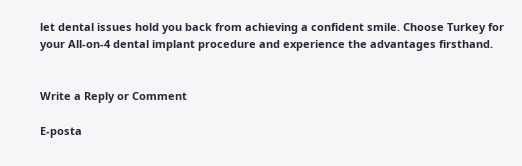let dental issues hold you back from achieving a confident smile. Choose Turkey for your All-on-4 dental implant procedure and experience the advantages firsthand.


Write a Reply or Comment

E-posta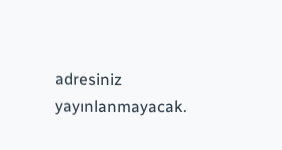adresiniz yayınlanmayacak.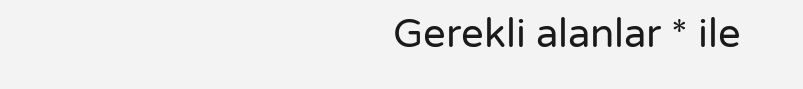Gerekli alanlar * ile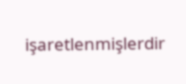işaretlenmişlerdir